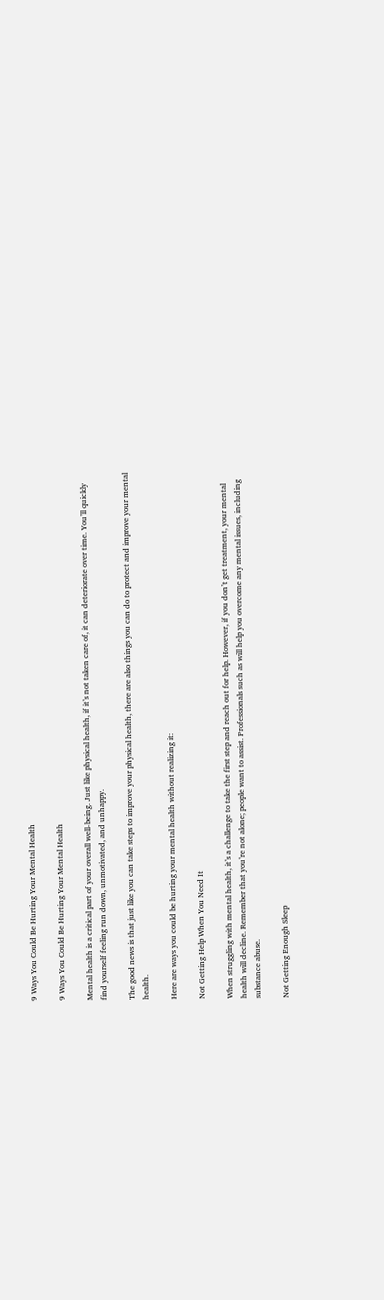9 Ways You Could Be Hurting Your Mental Health

9 Ways You Could Be Hurting Your Mental Health

Mental health is a critical part of your overall well-being. Just like physical health, if it’s not taken care of, it can deteriorate over time. You’ll quickly find yourself feeling run down, unmotivated, and unhappy.

The good news is that just like you can take steps to improve your physical health, there are also things you can do to protect and improve your mental health.

Here are ways you could be hurting your mental health without realizing it:

Not Getting Help When You Need It

When struggling with mental health, it’s a challenge to take the first step and reach out for help. However, if you don’t get treatment, your mental health will decline. Remember that you’re not alone; people want to assist. Professionals such as will help you overcome any mental issues, including substance abuse.

Not Getting Enough Sleep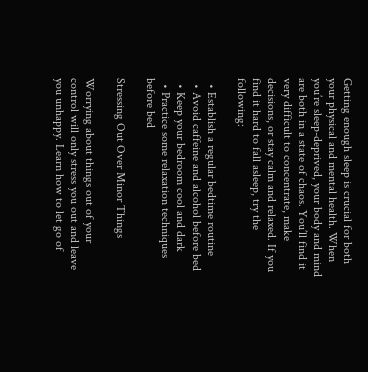Getting enough sleep is crucial for both your physical and mental health. When you’re sleep-deprived, your body and mind are both in a state of chaos. You’ll find it very difficult to concentrate, make decisions, or stay calm and relaxed. If you find it hard to fall asleep, try the following:

  • Establish a regular bedtime routine
  • Avoid caffeine and alcohol before bed
  • Keep your bedroom cool and dark
  • Practice some relaxation techniques before bed

Stressing Out Over Minor Things

Worrying about things out of your control will only stress you out and leave you unhappy. Learn how to let go of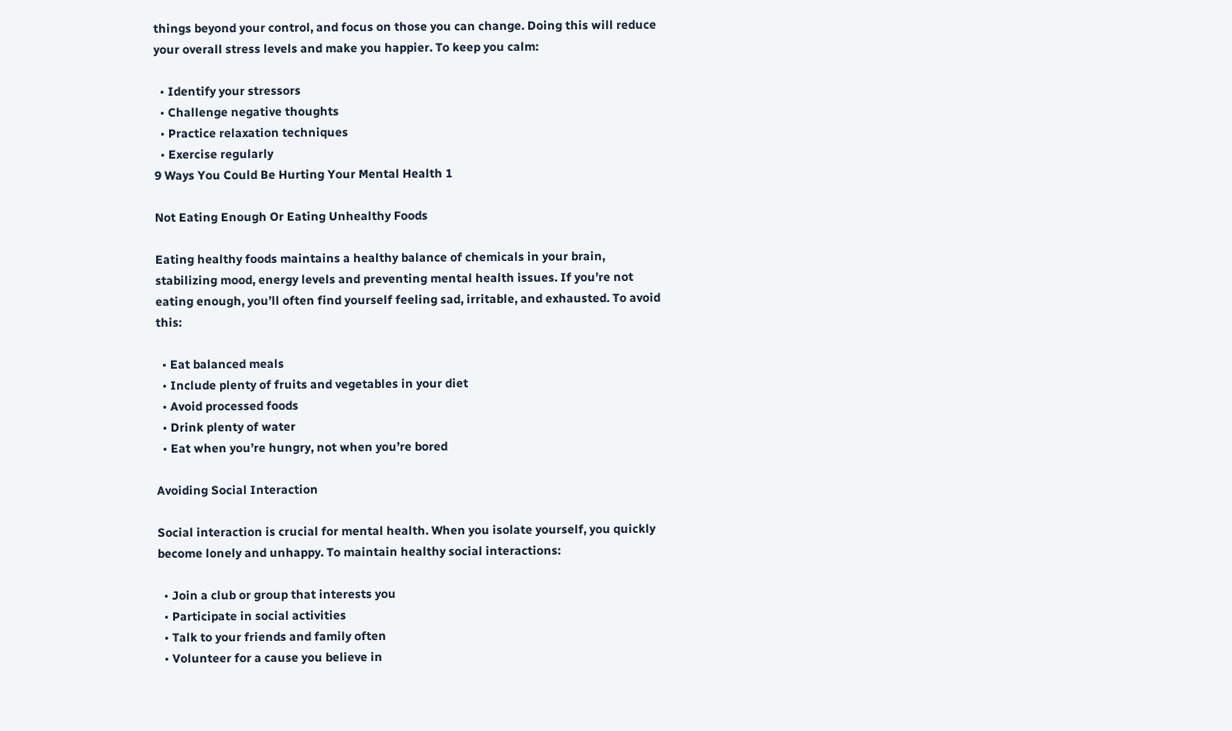things beyond your control, and focus on those you can change. Doing this will reduce your overall stress levels and make you happier. To keep you calm:

  • Identify your stressors
  • Challenge negative thoughts
  • Practice relaxation techniques
  • Exercise regularly
9 Ways You Could Be Hurting Your Mental Health 1

Not Eating Enough Or Eating Unhealthy Foods

Eating healthy foods maintains a healthy balance of chemicals in your brain, stabilizing mood, energy levels and preventing mental health issues. If you’re not eating enough, you’ll often find yourself feeling sad, irritable, and exhausted. To avoid this:

  • Eat balanced meals
  • Include plenty of fruits and vegetables in your diet
  • Avoid processed foods
  • Drink plenty of water
  • Eat when you’re hungry, not when you’re bored

Avoiding Social Interaction

Social interaction is crucial for mental health. When you isolate yourself, you quickly become lonely and unhappy. To maintain healthy social interactions:

  • Join a club or group that interests you
  • Participate in social activities
  • Talk to your friends and family often
  • Volunteer for a cause you believe in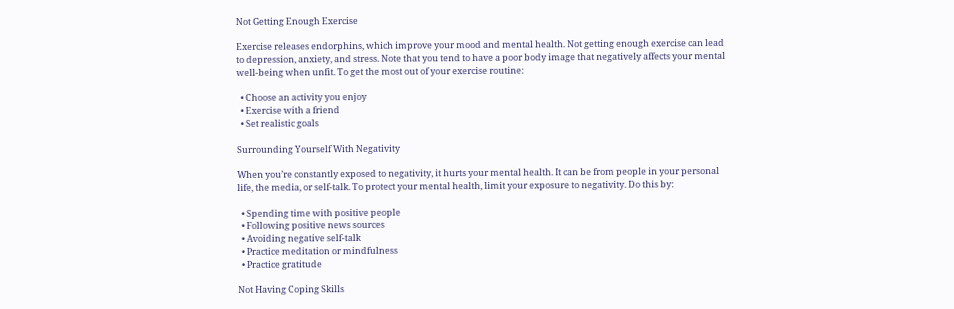Not Getting Enough Exercise

Exercise releases endorphins, which improve your mood and mental health. Not getting enough exercise can lead to depression, anxiety, and stress. Note that you tend to have a poor body image that negatively affects your mental well-being when unfit. To get the most out of your exercise routine:

  • Choose an activity you enjoy
  • Exercise with a friend
  • Set realistic goals

Surrounding Yourself With Negativity

When you’re constantly exposed to negativity, it hurts your mental health. It can be from people in your personal life, the media, or self-talk. To protect your mental health, limit your exposure to negativity. Do this by:

  • Spending time with positive people
  • Following positive news sources
  • Avoiding negative self-talk
  • Practice meditation or mindfulness
  • Practice gratitude

Not Having Coping Skills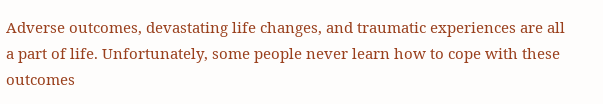Adverse outcomes, devastating life changes, and traumatic experiences are all a part of life. Unfortunately, some people never learn how to cope with these outcomes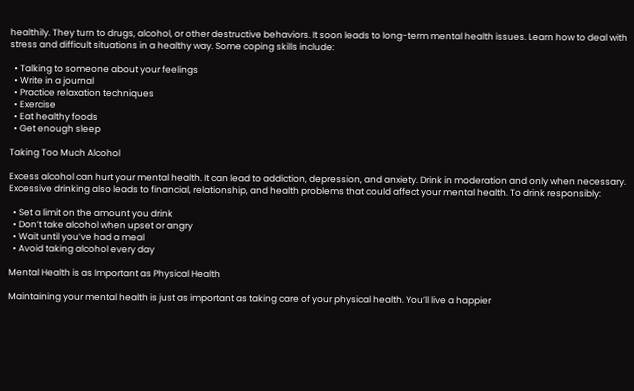healthily. They turn to drugs, alcohol, or other destructive behaviors. It soon leads to long-term mental health issues. Learn how to deal with stress and difficult situations in a healthy way. Some coping skills include:

  • Talking to someone about your feelings
  • Write in a journal
  • Practice relaxation techniques
  • Exercise
  • Eat healthy foods
  • Get enough sleep

Taking Too Much Alcohol

Excess alcohol can hurt your mental health. It can lead to addiction, depression, and anxiety. Drink in moderation and only when necessary. Excessive drinking also leads to financial, relationship, and health problems that could affect your mental health. To drink responsibly:

  • Set a limit on the amount you drink
  • Don’t take alcohol when upset or angry
  • Wait until you’ve had a meal
  • Avoid taking alcohol every day

Mental Health is as Important as Physical Health

Maintaining your mental health is just as important as taking care of your physical health. You’ll live a happier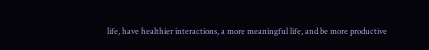life, have healthier interactions, a more meaningful life, and be more productive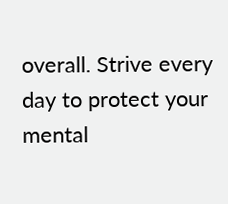overall. Strive every day to protect your mental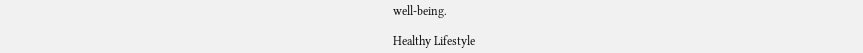well-being.

Healthy Lifestyle